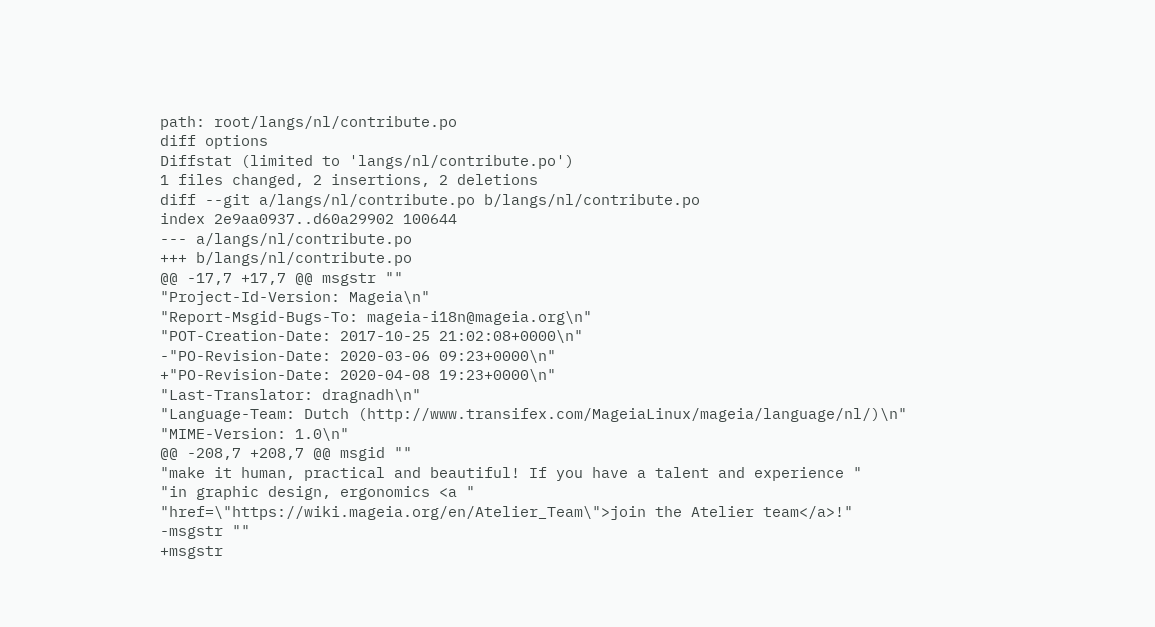path: root/langs/nl/contribute.po
diff options
Diffstat (limited to 'langs/nl/contribute.po')
1 files changed, 2 insertions, 2 deletions
diff --git a/langs/nl/contribute.po b/langs/nl/contribute.po
index 2e9aa0937..d60a29902 100644
--- a/langs/nl/contribute.po
+++ b/langs/nl/contribute.po
@@ -17,7 +17,7 @@ msgstr ""
"Project-Id-Version: Mageia\n"
"Report-Msgid-Bugs-To: mageia-i18n@mageia.org\n"
"POT-Creation-Date: 2017-10-25 21:02:08+0000\n"
-"PO-Revision-Date: 2020-03-06 09:23+0000\n"
+"PO-Revision-Date: 2020-04-08 19:23+0000\n"
"Last-Translator: dragnadh\n"
"Language-Team: Dutch (http://www.transifex.com/MageiaLinux/mageia/language/nl/)\n"
"MIME-Version: 1.0\n"
@@ -208,7 +208,7 @@ msgid ""
"make it human, practical and beautiful! If you have a talent and experience "
"in graphic design, ergonomics <a "
"href=\"https://wiki.mageia.org/en/Atelier_Team\">join the Atelier team</a>!"
-msgstr ""
+msgstr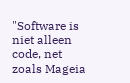"Software is niet alleen code, net zoals Mageia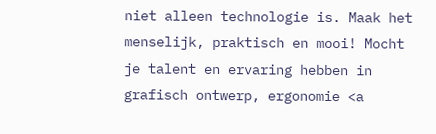niet alleen technologie is. Maak het menselijk, praktisch en mooi! Mocht je talent en ervaring hebben in grafisch ontwerp, ergonomie <a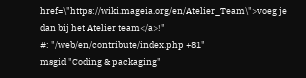href=\"https://wiki.mageia.org/en/Atelier_Team\">voeg je dan bij het Atelier team</a>!"
#: "/web/en/contribute/index.php +81"
msgid "Coding & packaging"